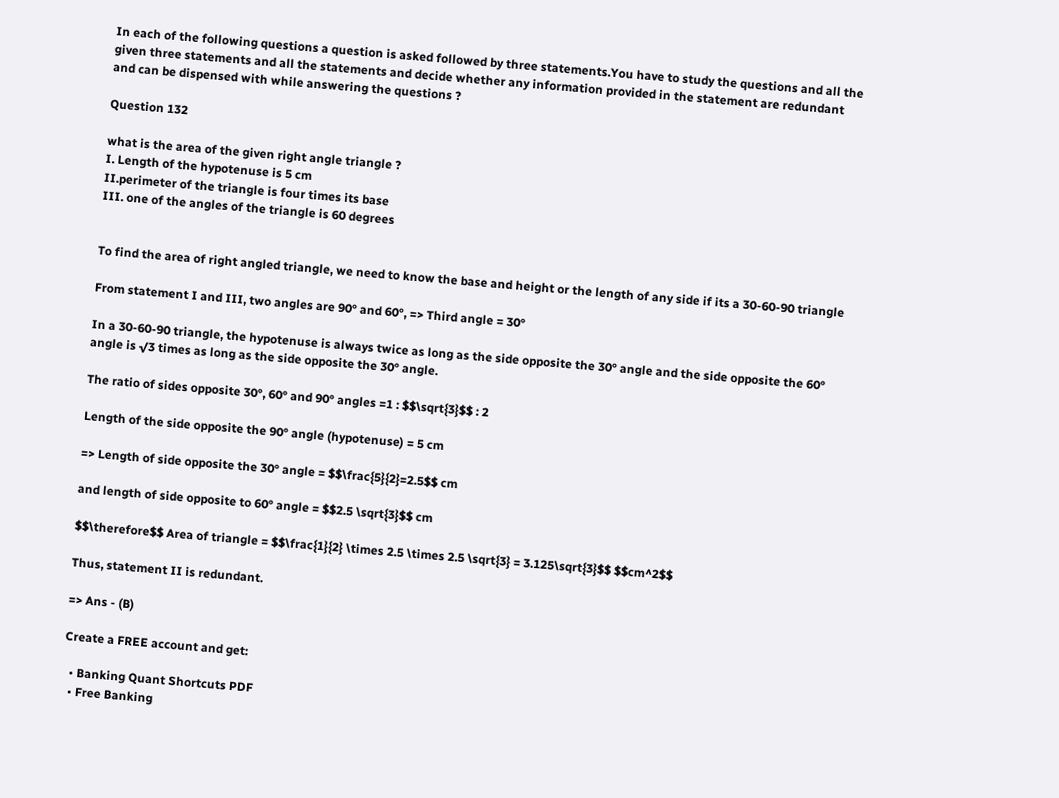In each of the following questions a question is asked followed by three statements.You have to study the questions and all the given three statements and all the statements and decide whether any information provided in the statement are redundant and can be dispensed with while answering the questions ?

Question 132

what is the area of the given right angle triangle ?
I. Length of the hypotenuse is 5 cm
II.perimeter of the triangle is four times its base
III. one of the angles of the triangle is 60 degrees


To find the area of right angled triangle, we need to know the base and height or the length of any side if its a 30-60-90 triangle

From statement I and III, two angles are 90° and 60°, => Third angle = 30°

In a 30-60-90 triangle, the hypotenuse is always twice as long as the side opposite the 30° angle and the side opposite the 60° angle is √3 times as long as the side opposite the 30° angle.

The ratio of sides opposite 30°, 60° and 90° angles =1 : $$\sqrt{3}$$ : 2

Length of the side opposite the 90° angle (hypotenuse) = 5 cm

=> Length of side opposite the 30° angle = $$\frac{5}{2}=2.5$$ cm

and length of side opposite to 60° angle = $$2.5 \sqrt{3}$$ cm

$$\therefore$$ Area of triangle = $$\frac{1}{2} \times 2.5 \times 2.5 \sqrt{3} = 3.125\sqrt{3}$$ $$cm^2$$

Thus, statement II is redundant.

=> Ans - (B)

Create a FREE account and get:

  • Banking Quant Shortcuts PDF
  • Free Banking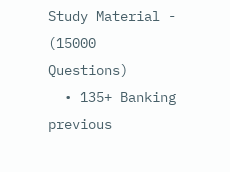Study Material - (15000 Questions)
  • 135+ Banking previous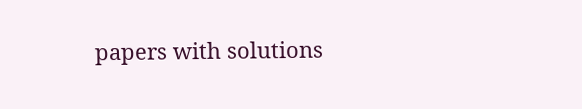papers with solutions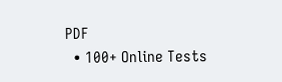PDF
  • 100+ Online Tests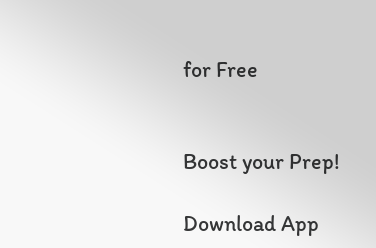for Free


Boost your Prep!

Download App